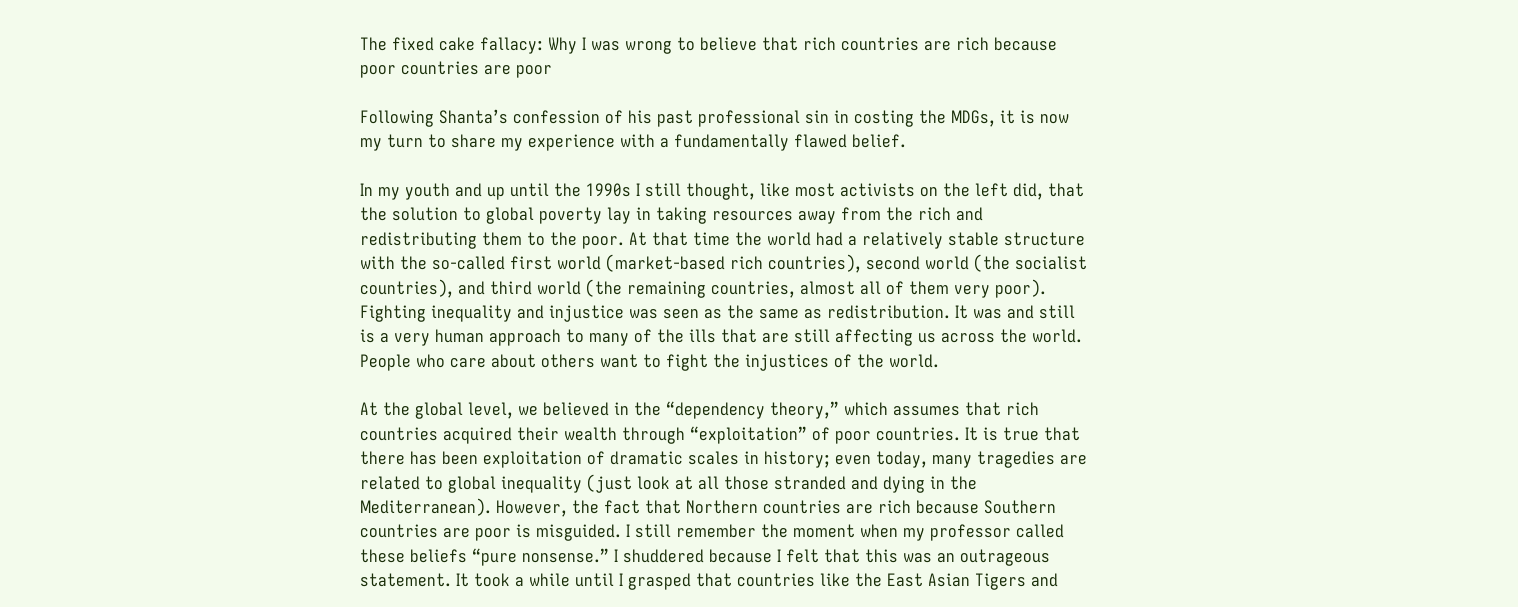The fixed cake fallacy: Why I was wrong to believe that rich countries are rich because poor countries are poor

Following Shanta’s confession of his past professional sin in costing the MDGs, it is now my turn to share my experience with a fundamentally flawed belief.

In my youth and up until the 1990s I still thought, like most activists on the left did, that the solution to global poverty lay in taking resources away from the rich and redistributing them to the poor. At that time the world had a relatively stable structure with the so-called first world (market-based rich countries), second world (the socialist countries), and third world (the remaining countries, almost all of them very poor). Fighting inequality and injustice was seen as the same as redistribution. It was and still is a very human approach to many of the ills that are still affecting us across the world. People who care about others want to fight the injustices of the world.

At the global level, we believed in the “dependency theory,” which assumes that rich countries acquired their wealth through “exploitation” of poor countries. It is true that there has been exploitation of dramatic scales in history; even today, many tragedies are related to global inequality (just look at all those stranded and dying in the Mediterranean). However, the fact that Northern countries are rich because Southern countries are poor is misguided. I still remember the moment when my professor called these beliefs “pure nonsense.” I shuddered because I felt that this was an outrageous statement. It took a while until I grasped that countries like the East Asian Tigers and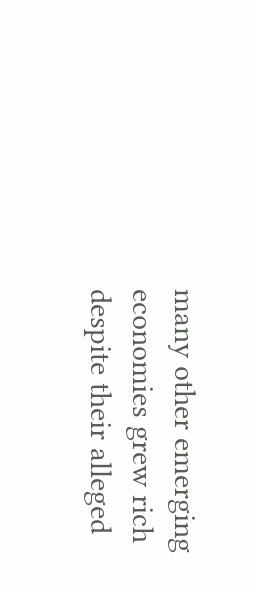many other emerging economies grew rich despite their alleged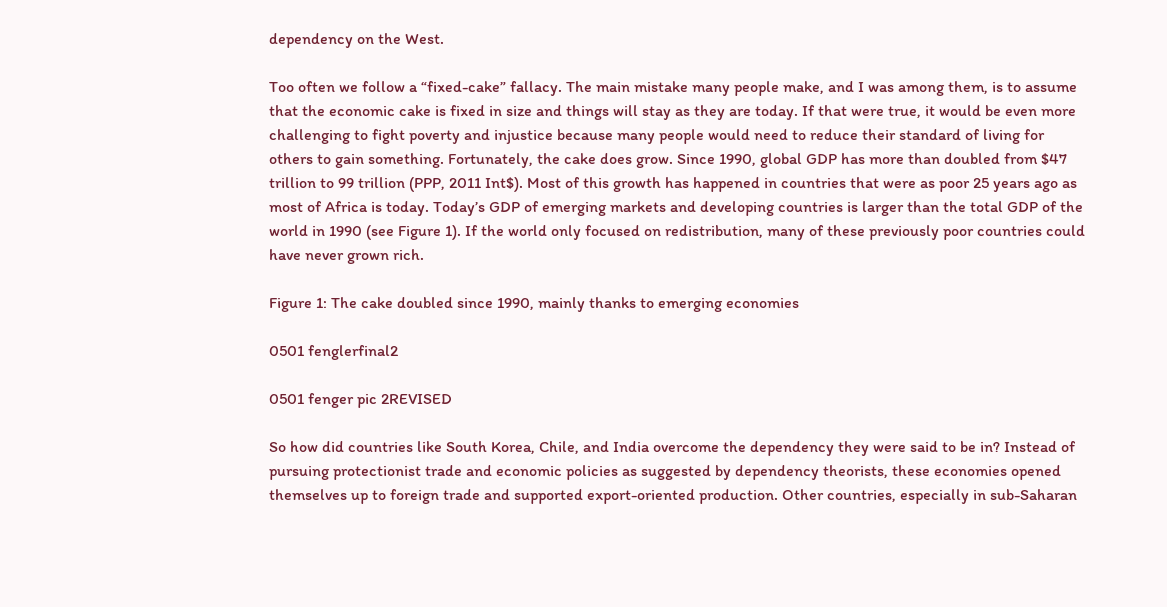dependency on the West.

Too often we follow a “fixed-cake” fallacy. The main mistake many people make, and I was among them, is to assume that the economic cake is fixed in size and things will stay as they are today. If that were true, it would be even more challenging to fight poverty and injustice because many people would need to reduce their standard of living for others to gain something. Fortunately, the cake does grow. Since 1990, global GDP has more than doubled from $47 trillion to 99 trillion (PPP, 2011 Int$). Most of this growth has happened in countries that were as poor 25 years ago as most of Africa is today. Today’s GDP of emerging markets and developing countries is larger than the total GDP of the world in 1990 (see Figure 1). If the world only focused on redistribution, many of these previously poor countries could have never grown rich.

Figure 1: The cake doubled since 1990, mainly thanks to emerging economies

0501 fenglerfinal2

0501 fenger pic 2REVISED

So how did countries like South Korea, Chile, and India overcome the dependency they were said to be in? Instead of pursuing protectionist trade and economic policies as suggested by dependency theorists, these economies opened themselves up to foreign trade and supported export-oriented production. Other countries, especially in sub-Saharan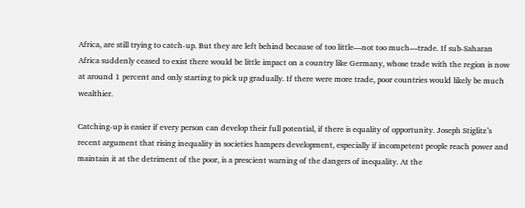Africa, are still trying to catch-up. But they are left behind because of too little—not too much—trade. If sub-Saharan Africa suddenly ceased to exist there would be little impact on a country like Germany, whose trade with the region is now at around 1 percent and only starting to pick up gradually. If there were more trade, poor countries would likely be much wealthier.

Catching-up is easier if every person can develop their full potential, if there is equality of opportunity. Joseph Stiglitz’s recent argument that rising inequality in societies hampers development, especially if incompetent people reach power and maintain it at the detriment of the poor, is a prescient warning of the dangers of inequality. At the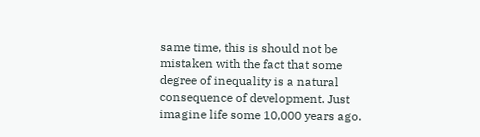same time, this is should not be mistaken with the fact that some degree of inequality is a natural consequence of development. Just imagine life some 10,000 years ago.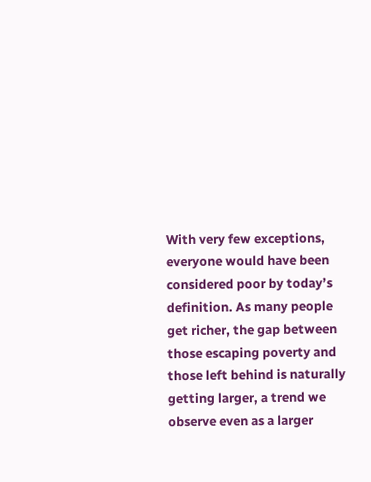With very few exceptions, everyone would have been considered poor by today’s definition. As many people get richer, the gap between those escaping poverty and those left behind is naturally getting larger, a trend we observe even as a larger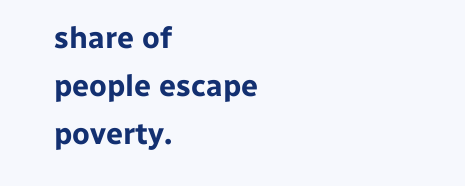share of people escape poverty.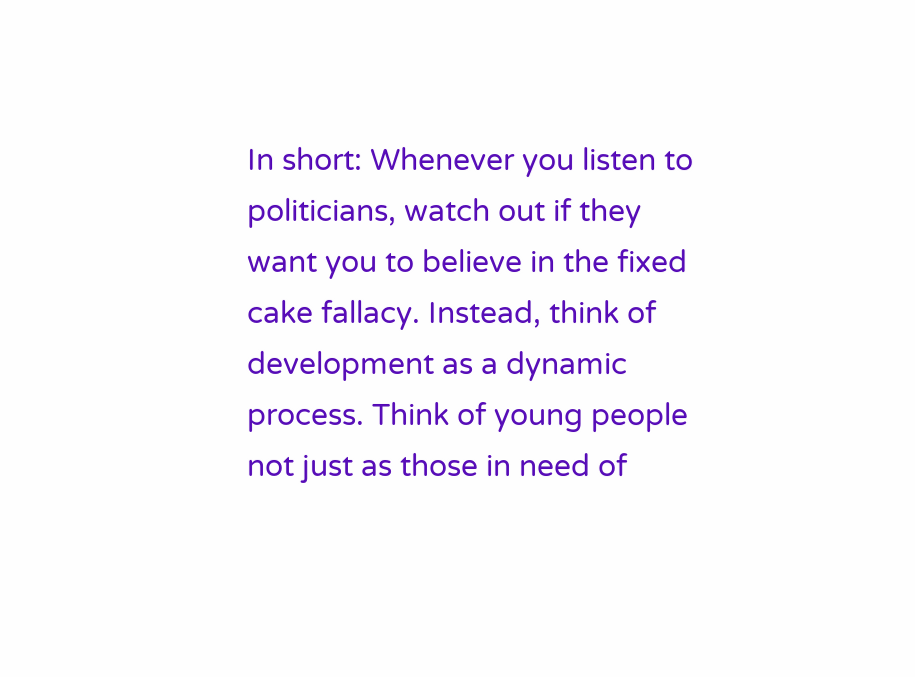In short: Whenever you listen to politicians, watch out if they want you to believe in the fixed cake fallacy. Instead, think of development as a dynamic process. Think of young people not just as those in need of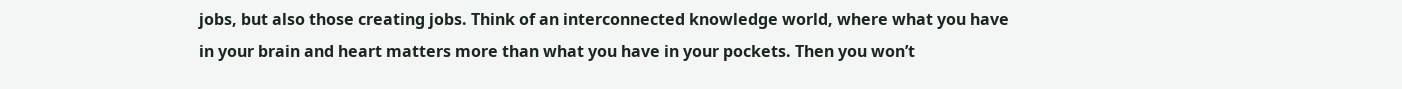jobs, but also those creating jobs. Think of an interconnected knowledge world, where what you have in your brain and heart matters more than what you have in your pockets. Then you won’t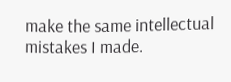make the same intellectual mistakes I made.